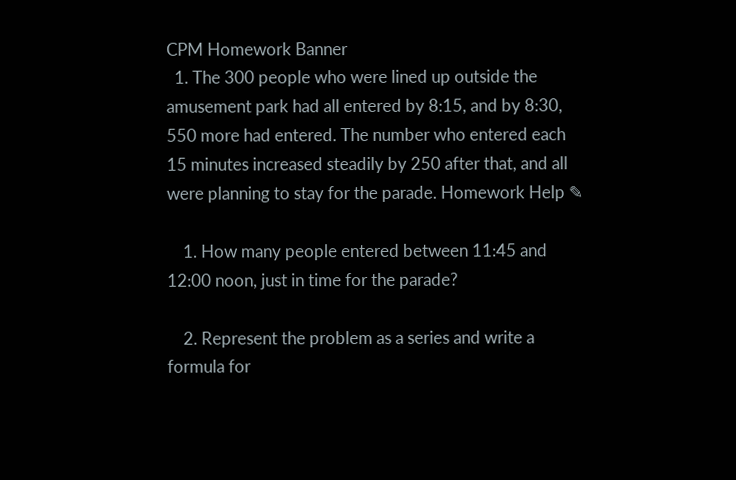CPM Homework Banner
  1. The 300 people who were lined up outside the amusement park had all entered by 8:15, and by 8:30, 550 more had entered. The number who entered each 15 minutes increased steadily by 250 after that, and all were planning to stay for the parade. Homework Help ✎

    1. How many people entered between 11:45 and 12:00 noon, just in time for the parade?

    2. Represent the problem as a series and write a formula for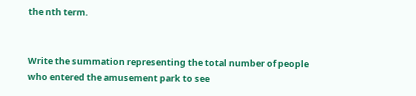the nth term.


Write the summation representing the total number of people who entered the amusement park to see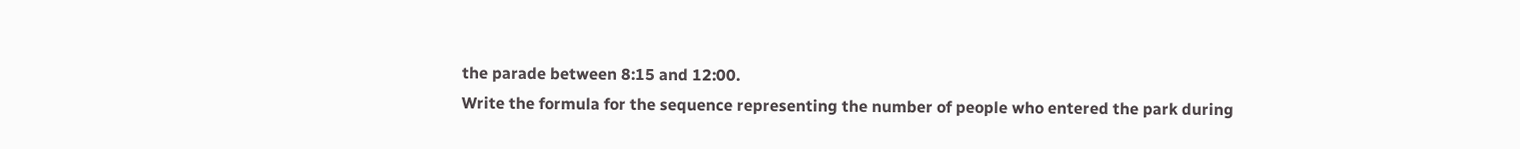the parade between 8:15 and 12:00.
Write the formula for the sequence representing the number of people who entered the park during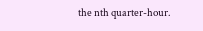the nth quarter-hour.